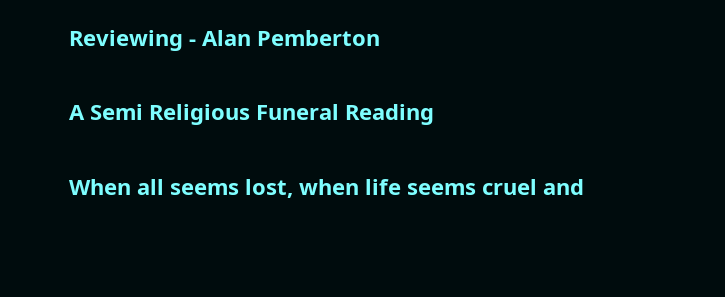Reviewing - Alan Pemberton

A Semi Religious Funeral Reading

When all seems lost, when life seems cruel and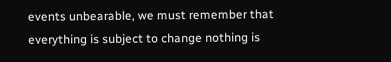events unbearable, we must remember that everything is subject to change nothing is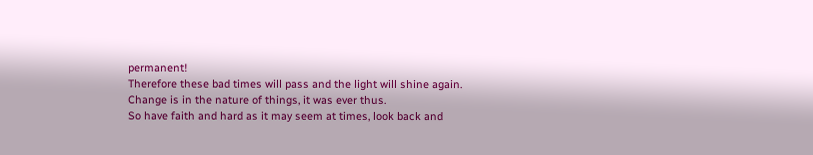permanent!
Therefore these bad times will pass and the light will shine again.
Change is in the nature of things, it was ever thus.
So have faith and hard as it may seem at times, look back and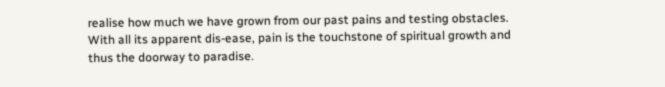realise how much we have grown from our past pains and testing obstacles.
With all its apparent dis-ease, pain is the touchstone of spiritual growth and thus the doorway to paradise.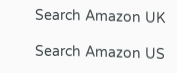Search Amazon UK

Search Amazon US